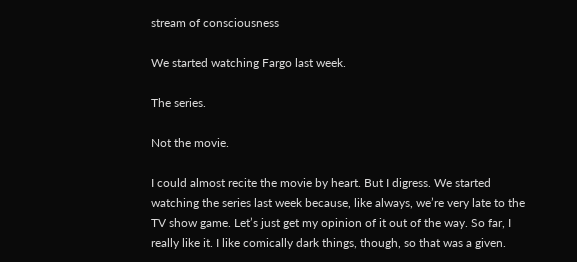stream of consciousness

We started watching Fargo last week.

The series.

Not the movie.

I could almost recite the movie by heart. But I digress. We started watching the series last week because, like always, we’re very late to the TV show game. Let’s just get my opinion of it out of the way. So far, I really like it. I like comically dark things, though, so that was a given.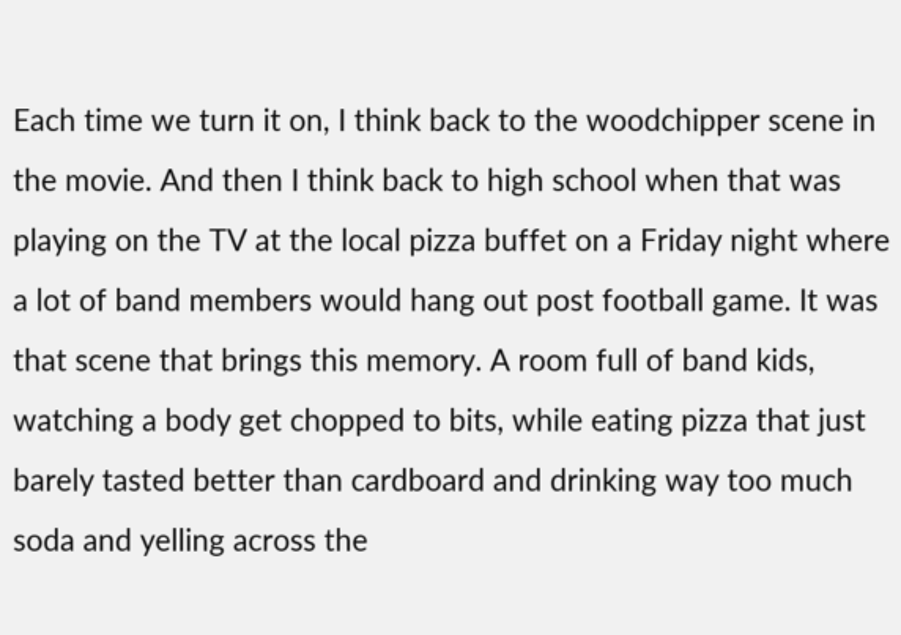Each time we turn it on, I think back to the woodchipper scene in the movie. And then I think back to high school when that was playing on the TV at the local pizza buffet on a Friday night where a lot of band members would hang out post football game. It was that scene that brings this memory. A room full of band kids, watching a body get chopped to bits, while eating pizza that just barely tasted better than cardboard and drinking way too much soda and yelling across the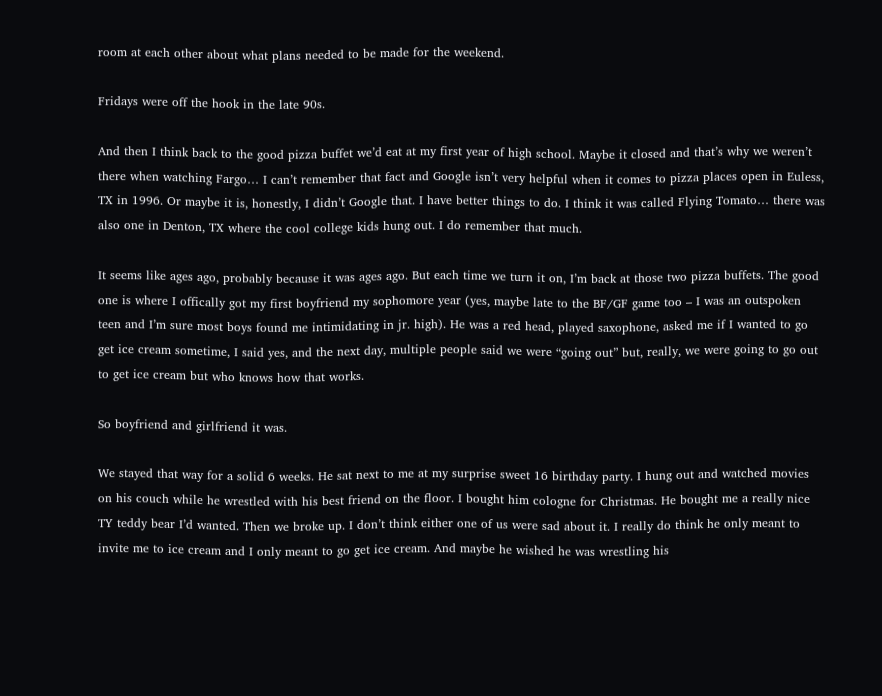room at each other about what plans needed to be made for the weekend.

Fridays were off the hook in the late 90s.

And then I think back to the good pizza buffet we’d eat at my first year of high school. Maybe it closed and that’s why we weren’t there when watching Fargo… I can’t remember that fact and Google isn’t very helpful when it comes to pizza places open in Euless, TX in 1996. Or maybe it is, honestly, I didn’t Google that. I have better things to do. I think it was called Flying Tomato… there was also one in Denton, TX where the cool college kids hung out. I do remember that much.

It seems like ages ago, probably because it was ages ago. But each time we turn it on, I’m back at those two pizza buffets. The good one is where I offically got my first boyfriend my sophomore year (yes, maybe late to the BF/GF game too – I was an outspoken teen and I’m sure most boys found me intimidating in jr. high). He was a red head, played saxophone, asked me if I wanted to go get ice cream sometime, I said yes, and the next day, multiple people said we were “going out” but, really, we were going to go out to get ice cream but who knows how that works.

So boyfriend and girlfriend it was.

We stayed that way for a solid 6 weeks. He sat next to me at my surprise sweet 16 birthday party. I hung out and watched movies on his couch while he wrestled with his best friend on the floor. I bought him cologne for Christmas. He bought me a really nice TY teddy bear I’d wanted. Then we broke up. I don’t think either one of us were sad about it. I really do think he only meant to invite me to ice cream and I only meant to go get ice cream. And maybe he wished he was wrestling his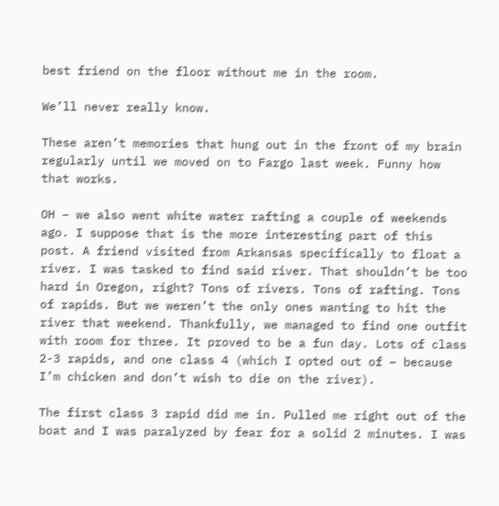best friend on the floor without me in the room.

We’ll never really know.

These aren’t memories that hung out in the front of my brain regularly until we moved on to Fargo last week. Funny how that works.

OH – we also went white water rafting a couple of weekends ago. I suppose that is the more interesting part of this post. A friend visited from Arkansas specifically to float a river. I was tasked to find said river. That shouldn’t be too hard in Oregon, right? Tons of rivers. Tons of rafting. Tons of rapids. But we weren’t the only ones wanting to hit the river that weekend. Thankfully, we managed to find one outfit with room for three. It proved to be a fun day. Lots of class 2-3 rapids, and one class 4 (which I opted out of – because I’m chicken and don’t wish to die on the river).

The first class 3 rapid did me in. Pulled me right out of the boat and I was paralyzed by fear for a solid 2 minutes. I was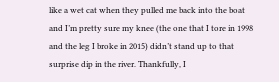like a wet cat when they pulled me back into the boat and I’m pretty sure my knee (the one that I tore in 1998 and the leg I broke in 2015) didn’t stand up to that surprise dip in the river. Thankfully, I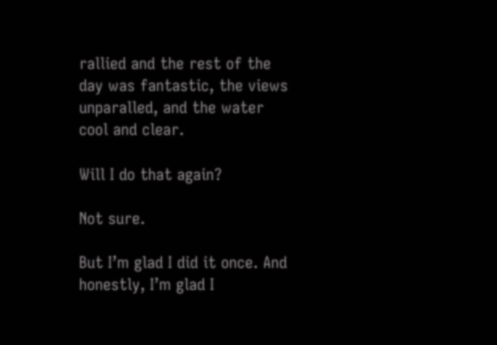rallied and the rest of the day was fantastic, the views unparalled, and the water cool and clear.

Will I do that again?

Not sure.

But I’m glad I did it once. And honestly, I’m glad I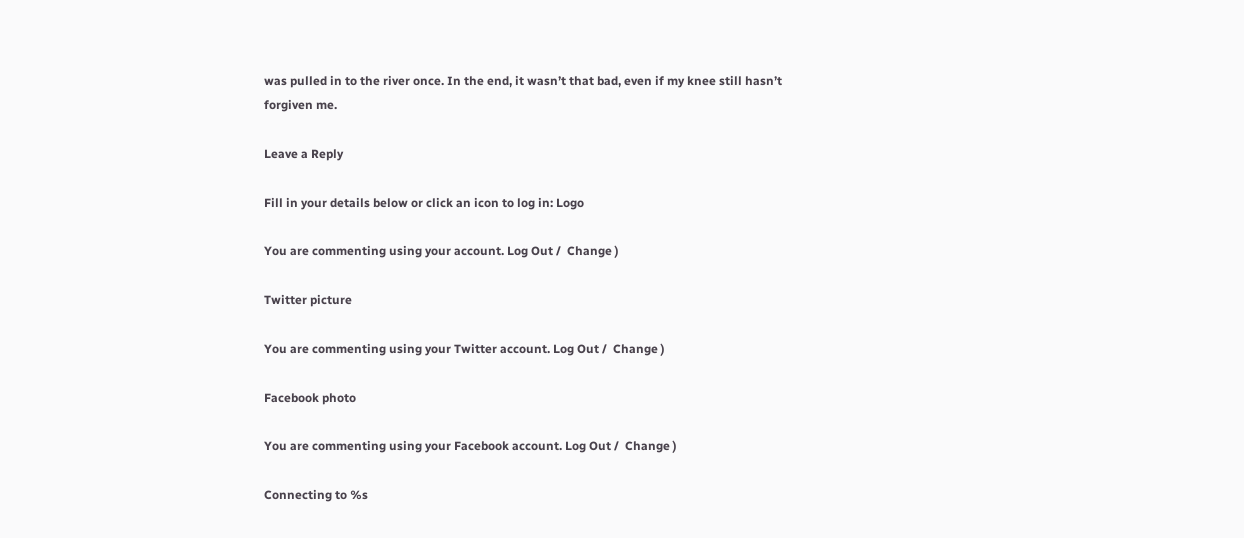was pulled in to the river once. In the end, it wasn’t that bad, even if my knee still hasn’t forgiven me.

Leave a Reply

Fill in your details below or click an icon to log in: Logo

You are commenting using your account. Log Out /  Change )

Twitter picture

You are commenting using your Twitter account. Log Out /  Change )

Facebook photo

You are commenting using your Facebook account. Log Out /  Change )

Connecting to %s